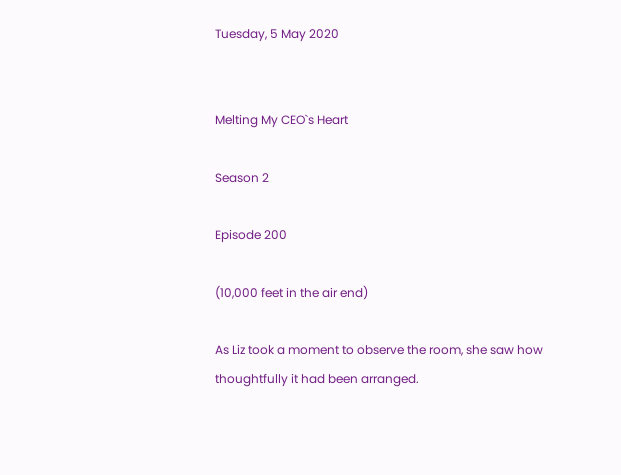Tuesday, 5 May 2020


Melting My CEO`s Heart

Season 2

Episode 200

(10,000 feet in the air end)

As Liz took a moment to observe the room, she saw how thoughtfully it had been arranged.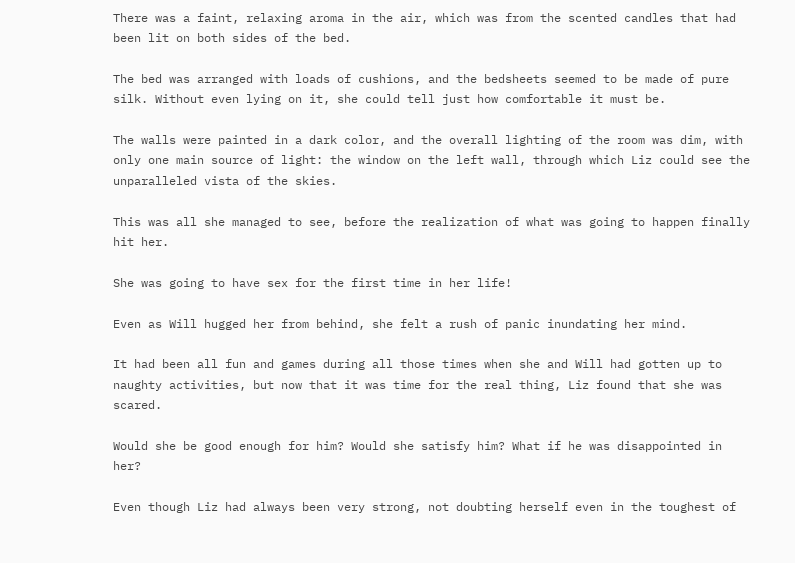There was a faint, relaxing aroma in the air, which was from the scented candles that had been lit on both sides of the bed.

The bed was arranged with loads of cushions, and the bedsheets seemed to be made of pure silk. Without even lying on it, she could tell just how comfortable it must be.

The walls were painted in a dark color, and the overall lighting of the room was dim, with only one main source of light: the window on the left wall, through which Liz could see the unparalleled vista of the skies.

This was all she managed to see, before the realization of what was going to happen finally hit her.

She was going to have sex for the first time in her life!

Even as Will hugged her from behind, she felt a rush of panic inundating her mind.

It had been all fun and games during all those times when she and Will had gotten up to naughty activities, but now that it was time for the real thing, Liz found that she was scared.

Would she be good enough for him? Would she satisfy him? What if he was disappointed in her?

Even though Liz had always been very strong, not doubting herself even in the toughest of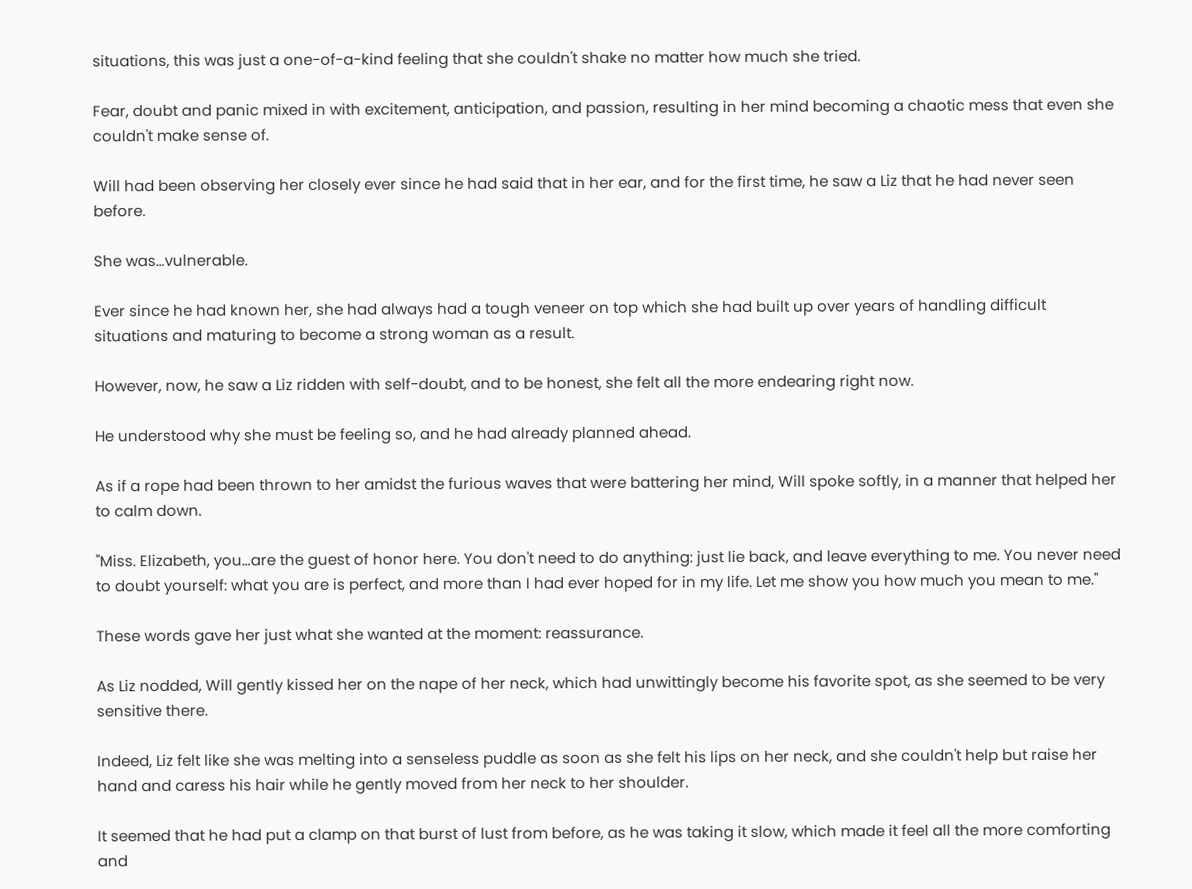situations, this was just a one-of-a-kind feeling that she couldn't shake no matter how much she tried.

Fear, doubt and panic mixed in with excitement, anticipation, and passion, resulting in her mind becoming a chaotic mess that even she couldn't make sense of.

Will had been observing her closely ever since he had said that in her ear, and for the first time, he saw a Liz that he had never seen before.

She was…vulnerable.

Ever since he had known her, she had always had a tough veneer on top which she had built up over years of handling difficult situations and maturing to become a strong woman as a result.

However, now, he saw a Liz ridden with self-doubt, and to be honest, she felt all the more endearing right now.

He understood why she must be feeling so, and he had already planned ahead.

As if a rope had been thrown to her amidst the furious waves that were battering her mind, Will spoke softly, in a manner that helped her to calm down.

"Miss. Elizabeth, you…are the guest of honor here. You don't need to do anything: just lie back, and leave everything to me. You never need to doubt yourself: what you are is perfect, and more than I had ever hoped for in my life. Let me show you how much you mean to me."

These words gave her just what she wanted at the moment: reassurance.

As Liz nodded, Will gently kissed her on the nape of her neck, which had unwittingly become his favorite spot, as she seemed to be very sensitive there.

Indeed, Liz felt like she was melting into a senseless puddle as soon as she felt his lips on her neck, and she couldn't help but raise her hand and caress his hair while he gently moved from her neck to her shoulder.

It seemed that he had put a clamp on that burst of lust from before, as he was taking it slow, which made it feel all the more comforting and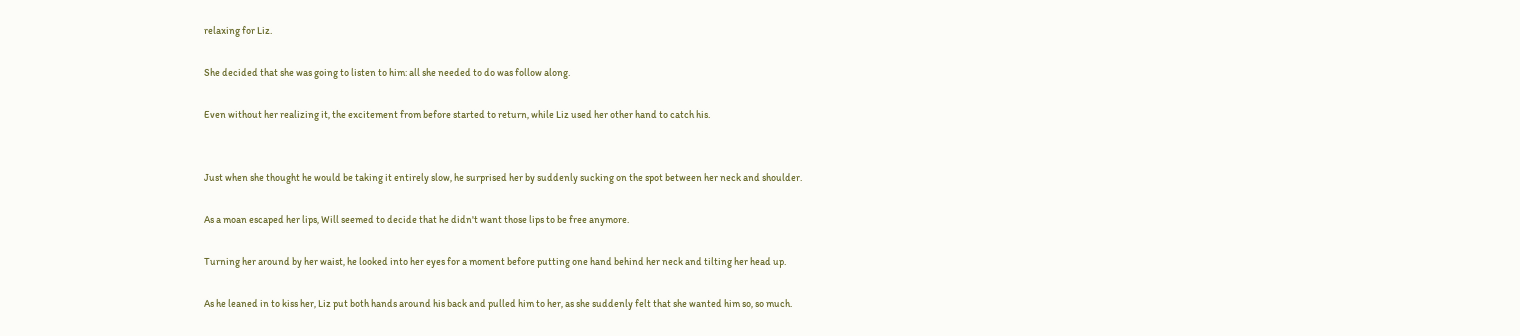relaxing for Liz.

She decided that she was going to listen to him: all she needed to do was follow along.

Even without her realizing it, the excitement from before started to return, while Liz used her other hand to catch his.


Just when she thought he would be taking it entirely slow, he surprised her by suddenly sucking on the spot between her neck and shoulder.

As a moan escaped her lips, Will seemed to decide that he didn't want those lips to be free anymore.

Turning her around by her waist, he looked into her eyes for a moment before putting one hand behind her neck and tilting her head up.

As he leaned in to kiss her, Liz put both hands around his back and pulled him to her, as she suddenly felt that she wanted him so, so much.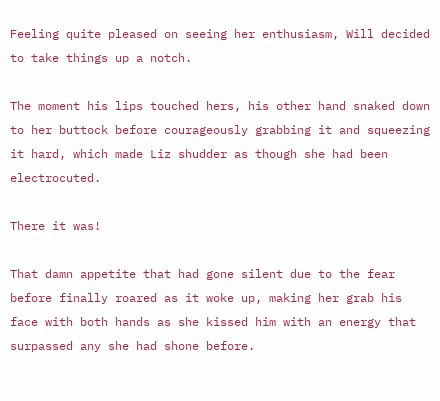Feeling quite pleased on seeing her enthusiasm, Will decided to take things up a notch.

The moment his lips touched hers, his other hand snaked down to her buttock before courageously grabbing it and squeezing it hard, which made Liz shudder as though she had been electrocuted.

There it was!

That damn appetite that had gone silent due to the fear before finally roared as it woke up, making her grab his face with both hands as she kissed him with an energy that surpassed any she had shone before.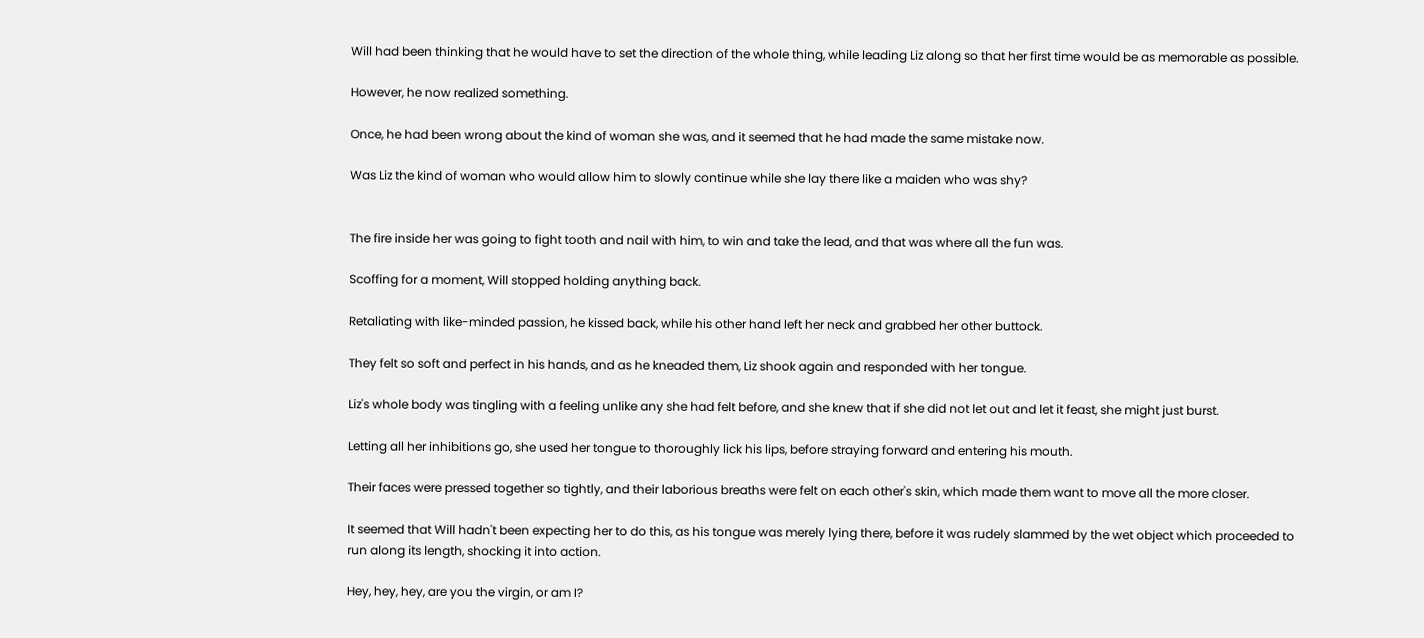Will had been thinking that he would have to set the direction of the whole thing, while leading Liz along so that her first time would be as memorable as possible.

However, he now realized something.

Once, he had been wrong about the kind of woman she was, and it seemed that he had made the same mistake now.

Was Liz the kind of woman who would allow him to slowly continue while she lay there like a maiden who was shy?


The fire inside her was going to fight tooth and nail with him, to win and take the lead, and that was where all the fun was.

Scoffing for a moment, Will stopped holding anything back.

Retaliating with like-minded passion, he kissed back, while his other hand left her neck and grabbed her other buttock.

They felt so soft and perfect in his hands, and as he kneaded them, Liz shook again and responded with her tongue.

Liz's whole body was tingling with a feeling unlike any she had felt before, and she knew that if she did not let out and let it feast, she might just burst.

Letting all her inhibitions go, she used her tongue to thoroughly lick his lips, before straying forward and entering his mouth.

Their faces were pressed together so tightly, and their laborious breaths were felt on each other's skin, which made them want to move all the more closer.

It seemed that Will hadn't been expecting her to do this, as his tongue was merely lying there, before it was rudely slammed by the wet object which proceeded to run along its length, shocking it into action.

Hey, hey, hey, are you the virgin, or am I?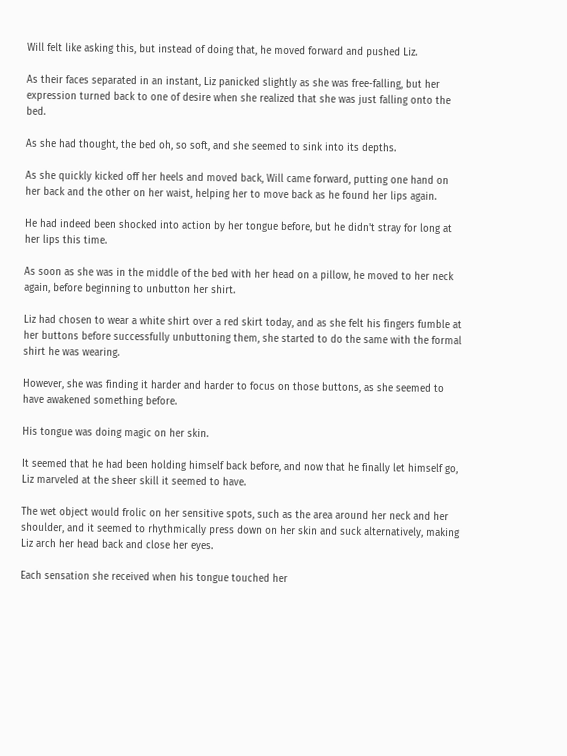Will felt like asking this, but instead of doing that, he moved forward and pushed Liz.

As their faces separated in an instant, Liz panicked slightly as she was free-falling, but her expression turned back to one of desire when she realized that she was just falling onto the bed.

As she had thought, the bed oh, so soft, and she seemed to sink into its depths.

As she quickly kicked off her heels and moved back, Will came forward, putting one hand on her back and the other on her waist, helping her to move back as he found her lips again.

He had indeed been shocked into action by her tongue before, but he didn't stray for long at her lips this time.

As soon as she was in the middle of the bed with her head on a pillow, he moved to her neck again, before beginning to unbutton her shirt.

Liz had chosen to wear a white shirt over a red skirt today, and as she felt his fingers fumble at her buttons before successfully unbuttoning them, she started to do the same with the formal shirt he was wearing.

However, she was finding it harder and harder to focus on those buttons, as she seemed to have awakened something before.

His tongue was doing magic on her skin.

It seemed that he had been holding himself back before, and now that he finally let himself go, Liz marveled at the sheer skill it seemed to have.

The wet object would frolic on her sensitive spots, such as the area around her neck and her shoulder, and it seemed to rhythmically press down on her skin and suck alternatively, making Liz arch her head back and close her eyes.

Each sensation she received when his tongue touched her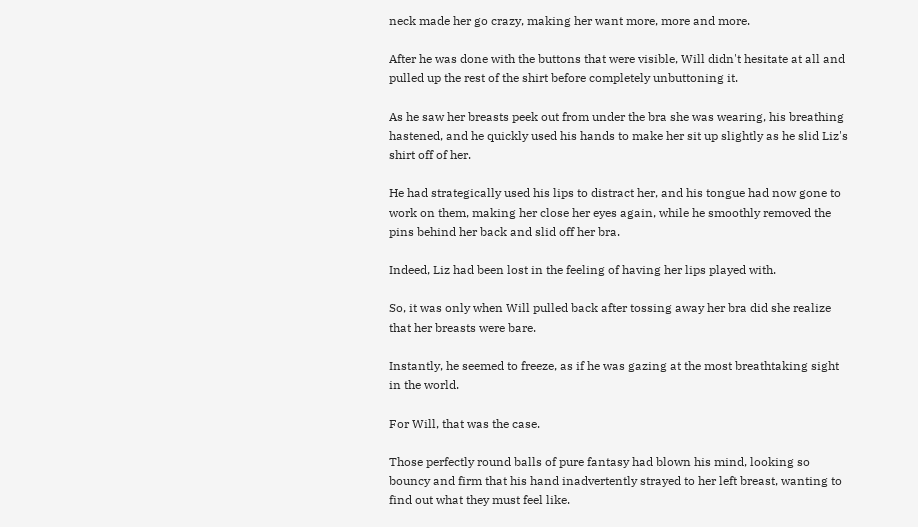neck made her go crazy, making her want more, more and more.

After he was done with the buttons that were visible, Will didn't hesitate at all and pulled up the rest of the shirt before completely unbuttoning it.

As he saw her breasts peek out from under the bra she was wearing, his breathing hastened, and he quickly used his hands to make her sit up slightly as he slid Liz's shirt off of her.

He had strategically used his lips to distract her, and his tongue had now gone to work on them, making her close her eyes again, while he smoothly removed the pins behind her back and slid off her bra.

Indeed, Liz had been lost in the feeling of having her lips played with.

So, it was only when Will pulled back after tossing away her bra did she realize that her breasts were bare.

Instantly, he seemed to freeze, as if he was gazing at the most breathtaking sight in the world.

For Will, that was the case.

Those perfectly round balls of pure fantasy had blown his mind, looking so bouncy and firm that his hand inadvertently strayed to her left breast, wanting to find out what they must feel like.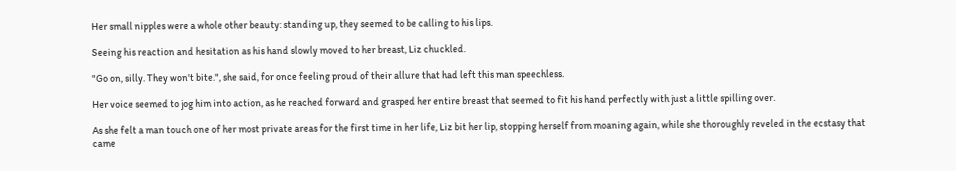Her small nipples were a whole other beauty: standing up, they seemed to be calling to his lips.

Seeing his reaction and hesitation as his hand slowly moved to her breast, Liz chuckled.

"Go on, silly. They won't bite.", she said, for once feeling proud of their allure that had left this man speechless.

Her voice seemed to jog him into action, as he reached forward and grasped her entire breast that seemed to fit his hand perfectly with just a little spilling over.

As she felt a man touch one of her most private areas for the first time in her life, Liz bit her lip, stopping herself from moaning again, while she thoroughly reveled in the ecstasy that came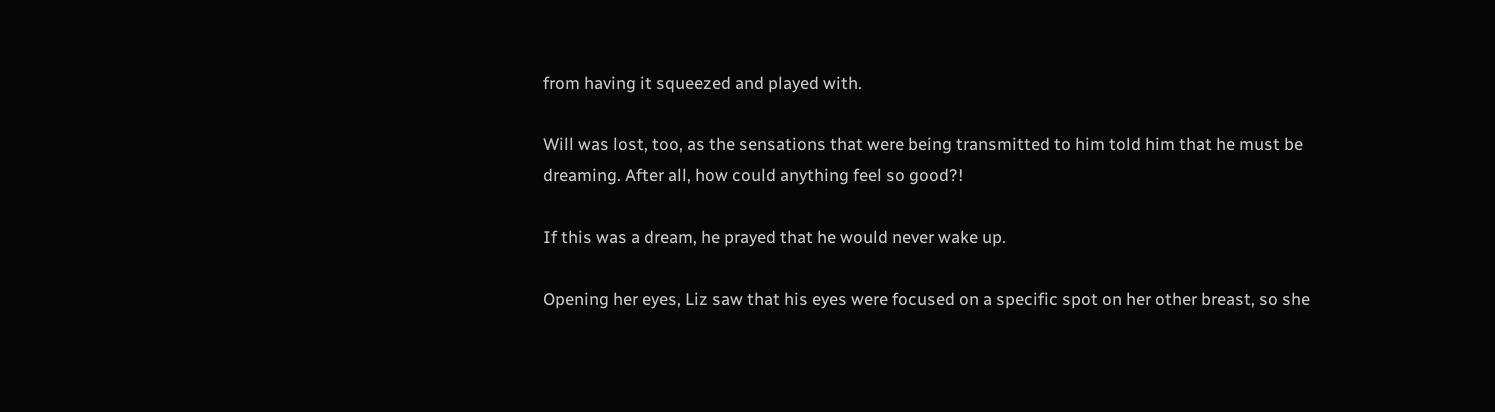from having it squeezed and played with.

Will was lost, too, as the sensations that were being transmitted to him told him that he must be dreaming. After all, how could anything feel so good?!

If this was a dream, he prayed that he would never wake up.

Opening her eyes, Liz saw that his eyes were focused on a specific spot on her other breast, so she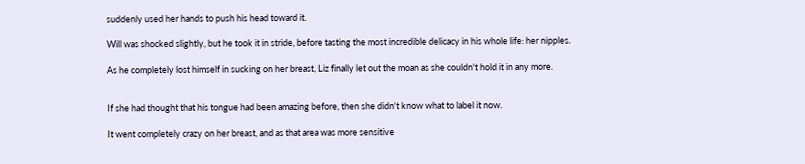suddenly used her hands to push his head toward it.

Will was shocked slightly, but he took it in stride, before tasting the most incredible delicacy in his whole life: her nipples.

As he completely lost himself in sucking on her breast, Liz finally let out the moan as she couldn't hold it in any more.


If she had thought that his tongue had been amazing before, then she didn't know what to label it now.

It went completely crazy on her breast, and as that area was more sensitive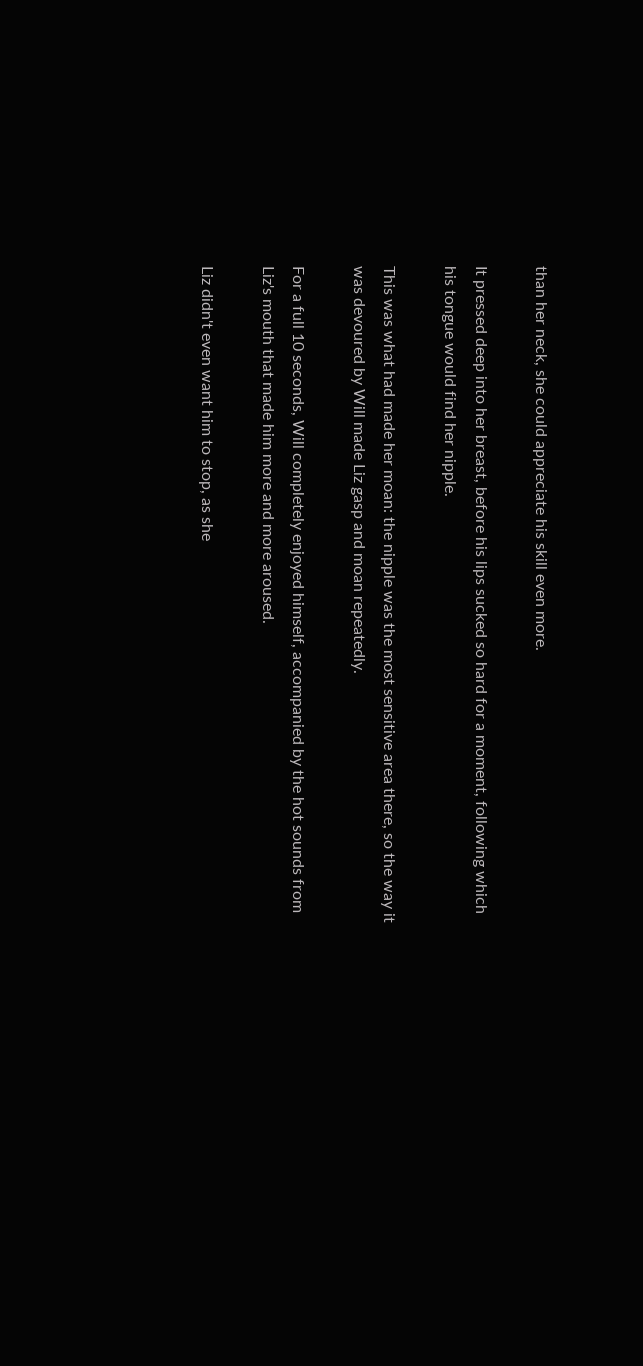than her neck, she could appreciate his skill even more.

It pressed deep into her breast, before his lips sucked so hard for a moment, following which his tongue would find her nipple.

This was what had made her moan: the nipple was the most sensitive area there, so the way it was devoured by Will made Liz gasp and moan repeatedly.

For a full 10 seconds, Will completely enjoyed himself, accompanied by the hot sounds from Liz's mouth that made him more and more aroused.

Liz didn't even want him to stop, as she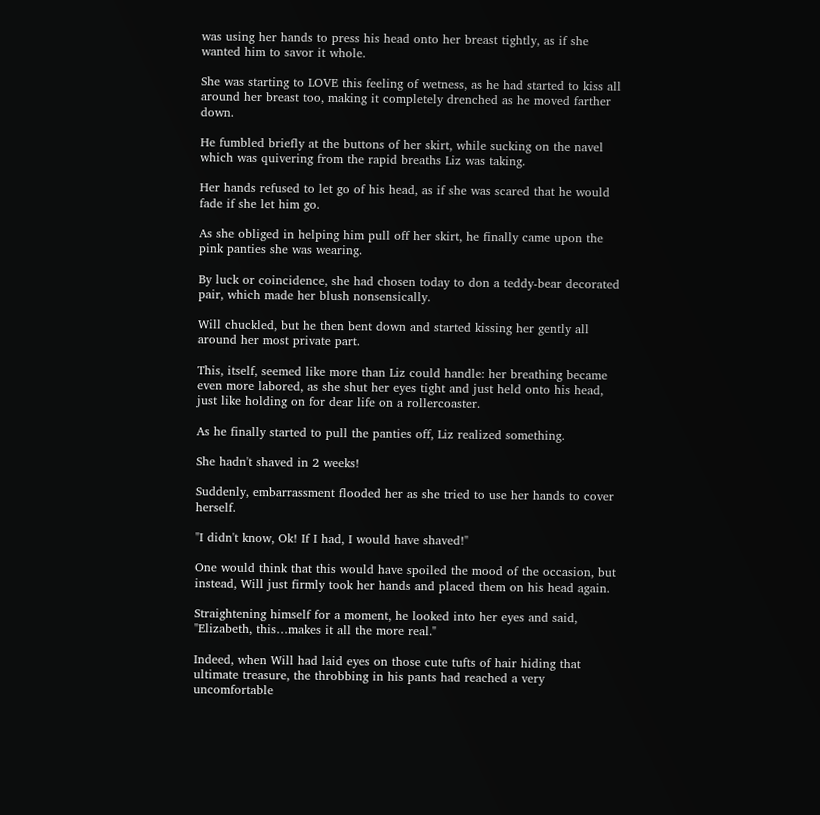was using her hands to press his head onto her breast tightly, as if she wanted him to savor it whole.

She was starting to LOVE this feeling of wetness, as he had started to kiss all around her breast too, making it completely drenched as he moved farther down.

He fumbled briefly at the buttons of her skirt, while sucking on the navel which was quivering from the rapid breaths Liz was taking.

Her hands refused to let go of his head, as if she was scared that he would fade if she let him go.

As she obliged in helping him pull off her skirt, he finally came upon the pink panties she was wearing.

By luck or coincidence, she had chosen today to don a teddy-bear decorated pair, which made her blush nonsensically.

Will chuckled, but he then bent down and started kissing her gently all around her most private part.

This, itself, seemed like more than Liz could handle: her breathing became even more labored, as she shut her eyes tight and just held onto his head, just like holding on for dear life on a rollercoaster.

As he finally started to pull the panties off, Liz realized something.

She hadn't shaved in 2 weeks!

Suddenly, embarrassment flooded her as she tried to use her hands to cover herself.

"I didn't know, Ok! If I had, I would have shaved!"

One would think that this would have spoiled the mood of the occasion, but instead, Will just firmly took her hands and placed them on his head again.

Straightening himself for a moment, he looked into her eyes and said, "Elizabeth, this…makes it all the more real."

Indeed, when Will had laid eyes on those cute tufts of hair hiding that ultimate treasure, the throbbing in his pants had reached a very uncomfortable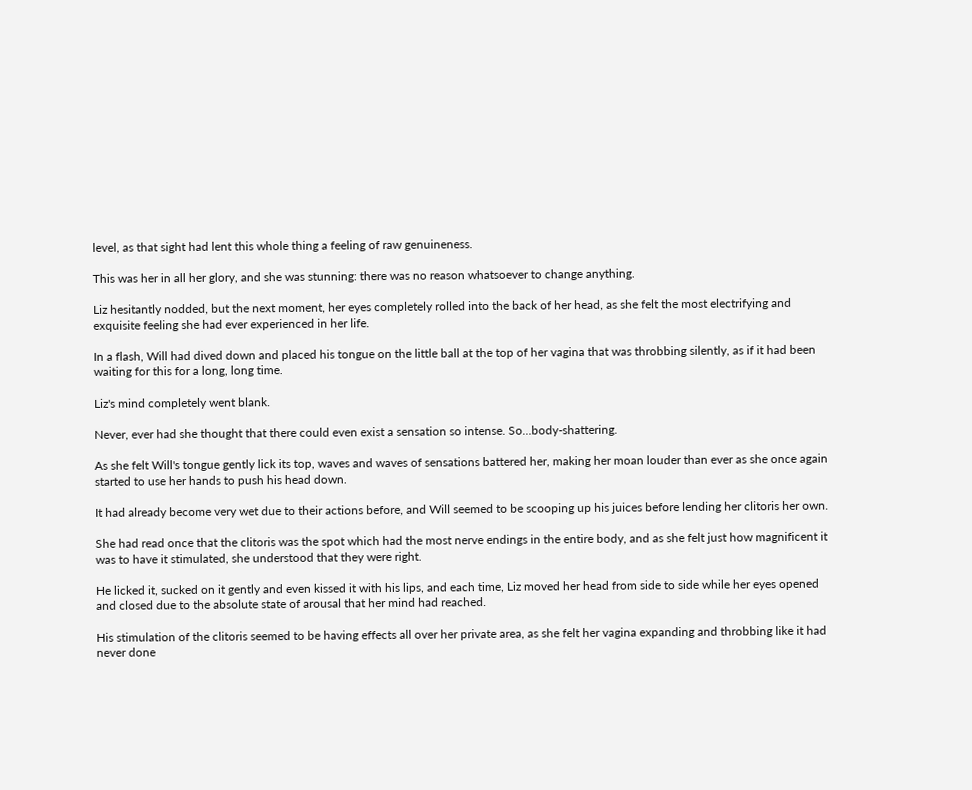level, as that sight had lent this whole thing a feeling of raw genuineness.

This was her in all her glory, and she was stunning: there was no reason whatsoever to change anything.

Liz hesitantly nodded, but the next moment, her eyes completely rolled into the back of her head, as she felt the most electrifying and exquisite feeling she had ever experienced in her life.

In a flash, Will had dived down and placed his tongue on the little ball at the top of her vagina that was throbbing silently, as if it had been waiting for this for a long, long time.

Liz's mind completely went blank.

Never, ever had she thought that there could even exist a sensation so intense. So…body-shattering.

As she felt Will's tongue gently lick its top, waves and waves of sensations battered her, making her moan louder than ever as she once again started to use her hands to push his head down.

It had already become very wet due to their actions before, and Will seemed to be scooping up his juices before lending her clitoris her own.

She had read once that the clitoris was the spot which had the most nerve endings in the entire body, and as she felt just how magnificent it was to have it stimulated, she understood that they were right.

He licked it, sucked on it gently and even kissed it with his lips, and each time, Liz moved her head from side to side while her eyes opened and closed due to the absolute state of arousal that her mind had reached.

His stimulation of the clitoris seemed to be having effects all over her private area, as she felt her vagina expanding and throbbing like it had never done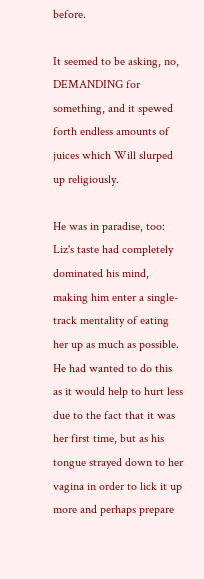before.

It seemed to be asking, no, DEMANDING for something, and it spewed forth endless amounts of juices which Will slurped up religiously.

He was in paradise, too: Liz's taste had completely dominated his mind, making him enter a single-track mentality of eating her up as much as possible. He had wanted to do this as it would help to hurt less due to the fact that it was her first time, but as his tongue strayed down to her vagina in order to lick it up more and perhaps prepare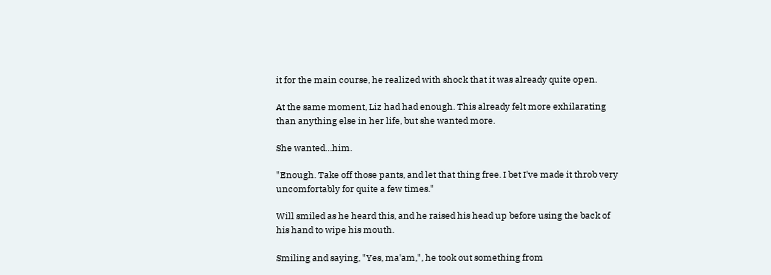it for the main course, he realized with shock that it was already quite open.

At the same moment, Liz had had enough. This already felt more exhilarating than anything else in her life, but she wanted more.

She wanted…him.

"Enough. Take off those pants, and let that thing free. I bet I've made it throb very uncomfortably for quite a few times."

Will smiled as he heard this, and he raised his head up before using the back of his hand to wipe his mouth.

Smiling and saying, "Yes, ma'am,", he took out something from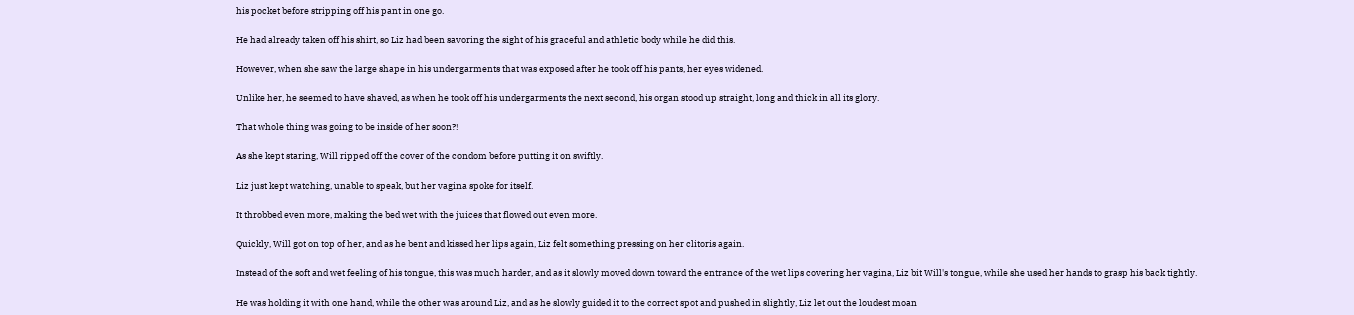his pocket before stripping off his pant in one go.

He had already taken off his shirt, so Liz had been savoring the sight of his graceful and athletic body while he did this.

However, when she saw the large shape in his undergarments that was exposed after he took off his pants, her eyes widened.

Unlike her, he seemed to have shaved, as when he took off his undergarments the next second, his organ stood up straight, long and thick in all its glory.

That whole thing was going to be inside of her soon?!

As she kept staring, Will ripped off the cover of the condom before putting it on swiftly.

Liz just kept watching, unable to speak, but her vagina spoke for itself.

It throbbed even more, making the bed wet with the juices that flowed out even more.

Quickly, Will got on top of her, and as he bent and kissed her lips again, Liz felt something pressing on her clitoris again.

Instead of the soft and wet feeling of his tongue, this was much harder, and as it slowly moved down toward the entrance of the wet lips covering her vagina, Liz bit Will's tongue, while she used her hands to grasp his back tightly.

He was holding it with one hand, while the other was around Liz, and as he slowly guided it to the correct spot and pushed in slightly, Liz let out the loudest moan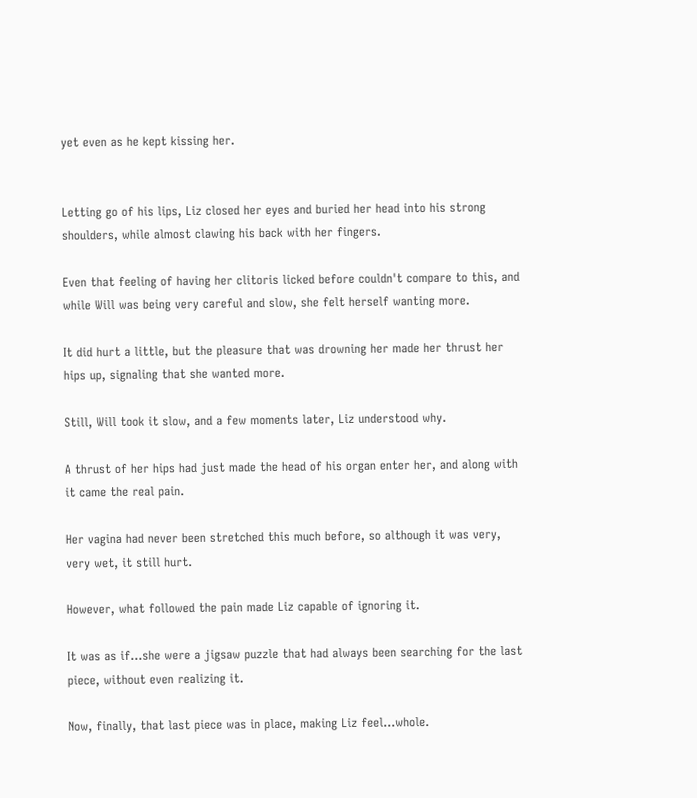yet even as he kept kissing her.


Letting go of his lips, Liz closed her eyes and buried her head into his strong shoulders, while almost clawing his back with her fingers.

Even that feeling of having her clitoris licked before couldn't compare to this, and while Will was being very careful and slow, she felt herself wanting more.

It did hurt a little, but the pleasure that was drowning her made her thrust her hips up, signaling that she wanted more.

Still, Will took it slow, and a few moments later, Liz understood why.

A thrust of her hips had just made the head of his organ enter her, and along with it came the real pain.

Her vagina had never been stretched this much before, so although it was very, very wet, it still hurt.

However, what followed the pain made Liz capable of ignoring it.

It was as if…she were a jigsaw puzzle that had always been searching for the last piece, without even realizing it.

Now, finally, that last piece was in place, making Liz feel…whole.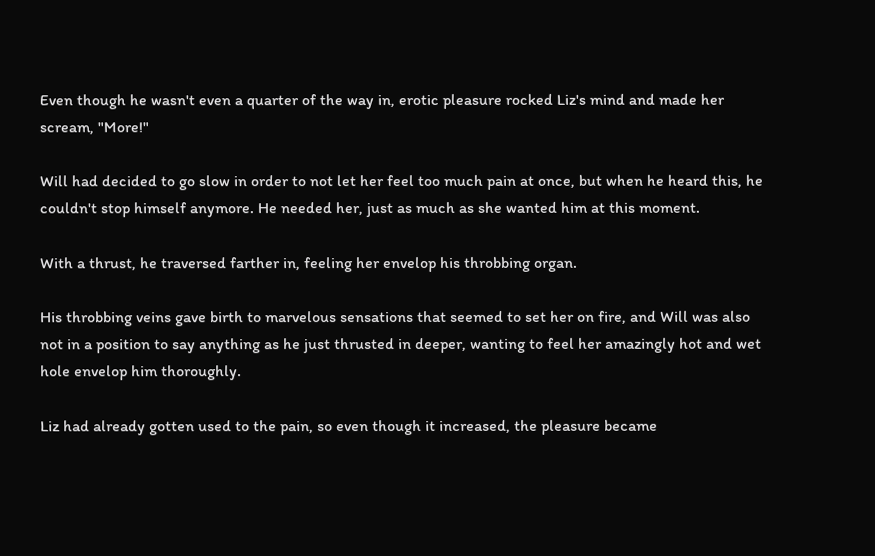Even though he wasn't even a quarter of the way in, erotic pleasure rocked Liz's mind and made her scream, "More!"

Will had decided to go slow in order to not let her feel too much pain at once, but when he heard this, he couldn't stop himself anymore. He needed her, just as much as she wanted him at this moment.

With a thrust, he traversed farther in, feeling her envelop his throbbing organ.

His throbbing veins gave birth to marvelous sensations that seemed to set her on fire, and Will was also not in a position to say anything as he just thrusted in deeper, wanting to feel her amazingly hot and wet hole envelop him thoroughly.

Liz had already gotten used to the pain, so even though it increased, the pleasure became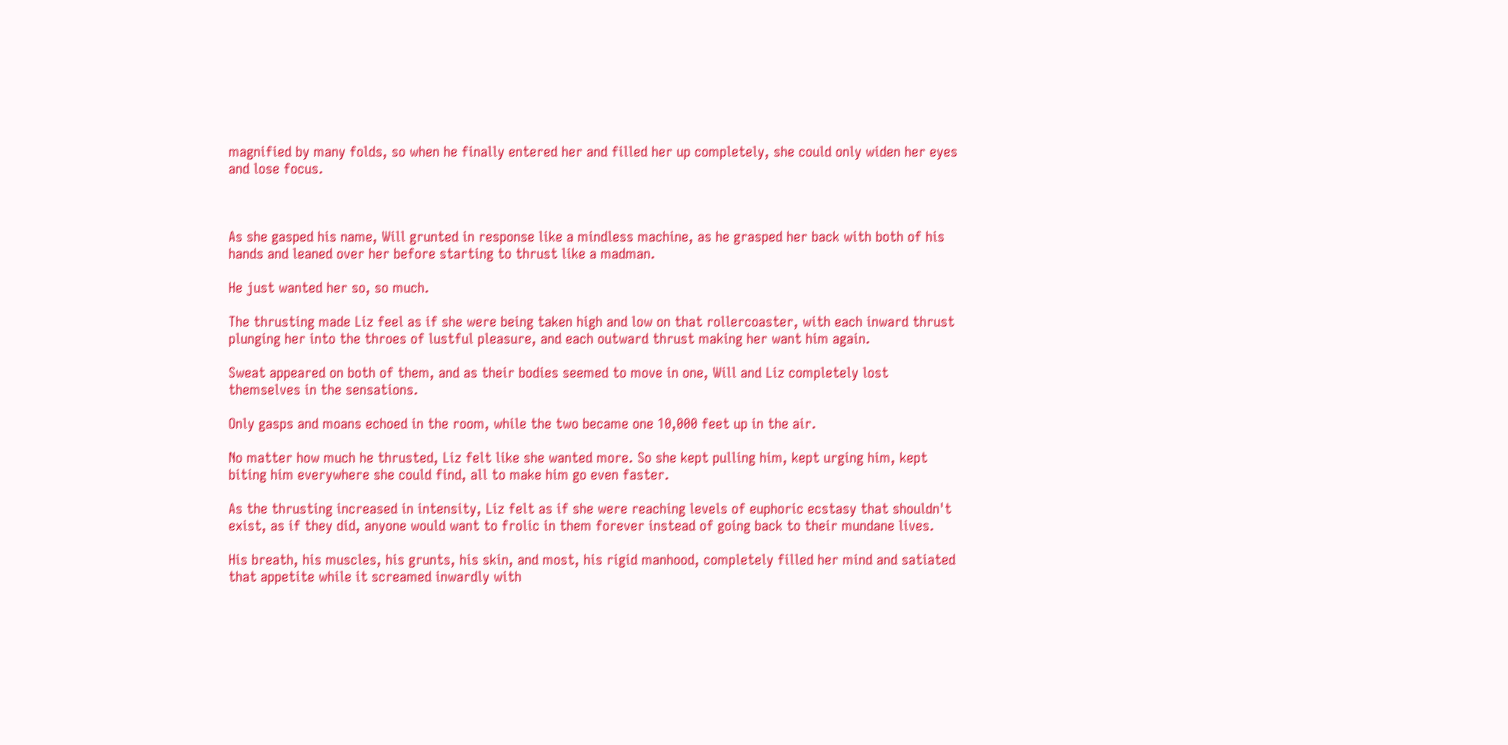magnified by many folds, so when he finally entered her and filled her up completely, she could only widen her eyes and lose focus.



As she gasped his name, Will grunted in response like a mindless machine, as he grasped her back with both of his hands and leaned over her before starting to thrust like a madman.

He just wanted her so, so much.

The thrusting made Liz feel as if she were being taken high and low on that rollercoaster, with each inward thrust plunging her into the throes of lustful pleasure, and each outward thrust making her want him again.

Sweat appeared on both of them, and as their bodies seemed to move in one, Will and Liz completely lost themselves in the sensations.

Only gasps and moans echoed in the room, while the two became one 10,000 feet up in the air.

No matter how much he thrusted, Liz felt like she wanted more. So she kept pulling him, kept urging him, kept biting him everywhere she could find, all to make him go even faster.

As the thrusting increased in intensity, Liz felt as if she were reaching levels of euphoric ecstasy that shouldn't exist, as if they did, anyone would want to frolic in them forever instead of going back to their mundane lives.

His breath, his muscles, his grunts, his skin, and most, his rigid manhood, completely filled her mind and satiated that appetite while it screamed inwardly with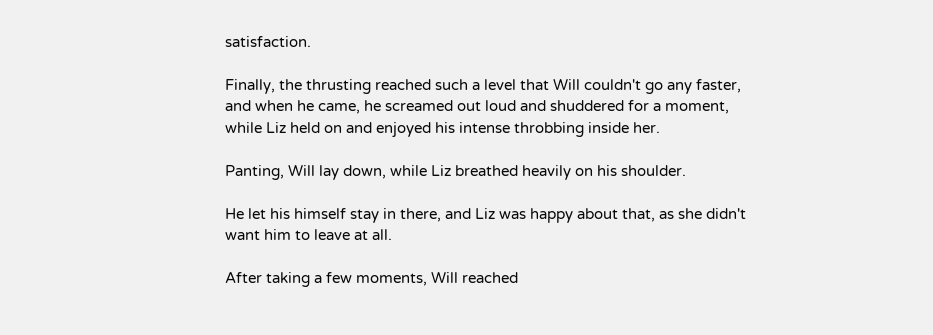satisfaction.

Finally, the thrusting reached such a level that Will couldn't go any faster, and when he came, he screamed out loud and shuddered for a moment, while Liz held on and enjoyed his intense throbbing inside her.

Panting, Will lay down, while Liz breathed heavily on his shoulder.

He let his himself stay in there, and Liz was happy about that, as she didn't want him to leave at all.

After taking a few moments, Will reached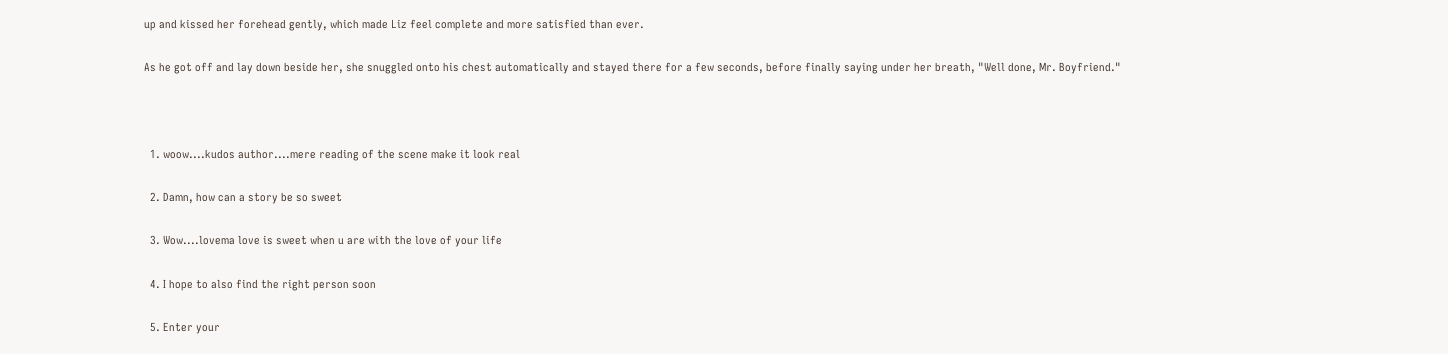up and kissed her forehead gently, which made Liz feel complete and more satisfied than ever.

As he got off and lay down beside her, she snuggled onto his chest automatically and stayed there for a few seconds, before finally saying under her breath, "Well done, Mr. Boyfriend."



  1. woow....kudos author....mere reading of the scene make it look real

  2. Damn, how can a story be so sweet

  3. Wow....lovema love is sweet when u are with the love of your life

  4. I hope to also find the right person soon

  5. Enter your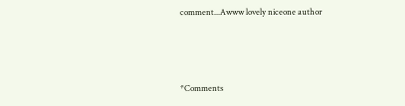comment...Awww lovely niceone author



*Comments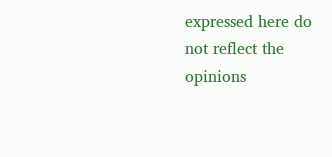expressed here do not reflect the opinions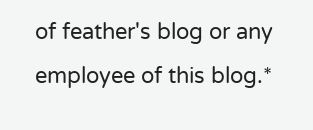of feather's blog or any employee of this blog.*